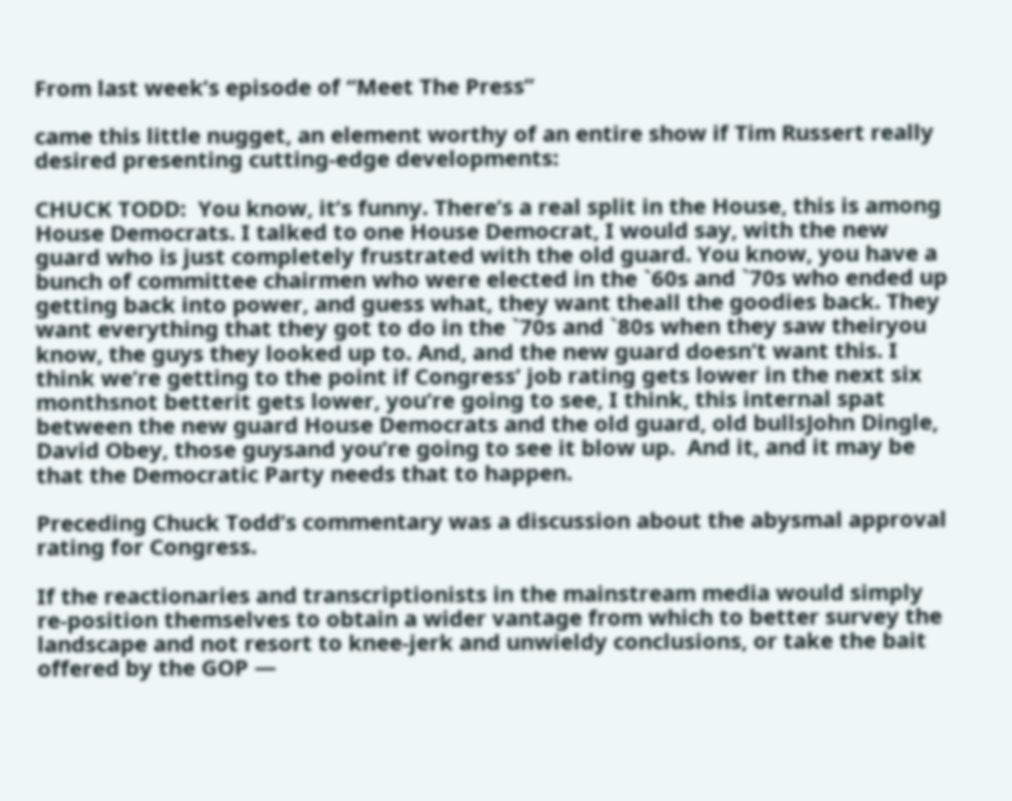From last week’s episode of “Meet The Press”

came this little nugget, an element worthy of an entire show if Tim Russert really desired presenting cutting-edge developments:

CHUCK TODD:  You know, it’s funny. There’s a real split in the House, this is among House Democrats. I talked to one House Democrat, I would say, with the new guard who is just completely frustrated with the old guard. You know, you have a bunch of committee chairmen who were elected in the `60s and `70s who ended up getting back into power, and guess what, they want theall the goodies back. They want everything that they got to do in the `70s and `80s when they saw theiryou know, the guys they looked up to. And, and the new guard doesn’t want this. I think we’re getting to the point if Congress’ job rating gets lower in the next six monthsnot betterit gets lower, you’re going to see, I think, this internal spat between the new guard House Democrats and the old guard, old bullsJohn Dingle, David Obey, those guysand you’re going to see it blow up.  And it, and it may be that the Democratic Party needs that to happen.

Preceding Chuck Todd’s commentary was a discussion about the abysmal approval rating for Congress.

If the reactionaries and transcriptionists in the mainstream media would simply re-position themselves to obtain a wider vantage from which to better survey the landscape and not resort to knee-jerk and unwieldy conclusions, or take the bait offered by the GOP —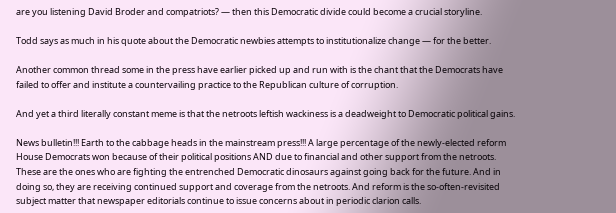are you listening David Broder and compatriots? — then this Democratic divide could become a crucial storyline.

Todd says as much in his quote about the Democratic newbies attempts to institutionalize change — for the better.

Another common thread some in the press have earlier picked up and run with is the chant that the Democrats have failed to offer and institute a countervailing practice to the Republican culture of corruption.

And yet a third literally constant meme is that the netroots leftish wackiness is a deadweight to Democratic political gains.

News bulletin!!! Earth to the cabbage heads in the mainstream press!!! A large percentage of the newly-elected reform House Democrats won because of their political positions AND due to financial and other support from the netroots. These are the ones who are fighting the entrenched Democratic dinosaurs against going back for the future. And in doing so, they are receiving continued support and coverage from the netroots. And reform is the so-often-revisited subject matter that newspaper editorials continue to issue concerns about in periodic clarion calls.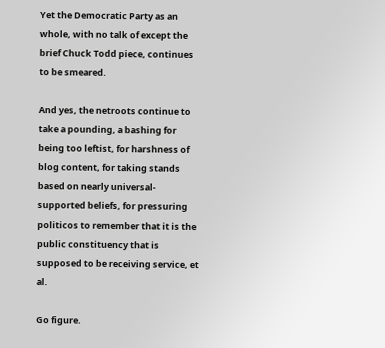Yet the Democratic Party as an whole, with no talk of except the brief Chuck Todd piece, continues to be smeared.

And yes, the netroots continue to take a pounding, a bashing for being too leftist, for harshness of blog content, for taking stands based on nearly universal-supported beliefs, for pressuring politicos to remember that it is the public constituency that is supposed to be receiving service, et al.

Go figure.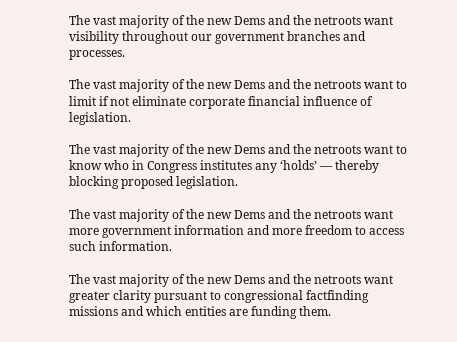The vast majority of the new Dems and the netroots want visibility throughout our government branches and processes.

The vast majority of the new Dems and the netroots want to limit if not eliminate corporate financial influence of legislation.

The vast majority of the new Dems and the netroots want to know who in Congress institutes any ‘holds’ — thereby blocking proposed legislation.

The vast majority of the new Dems and the netroots want more government information and more freedom to access such information.

The vast majority of the new Dems and the netroots want greater clarity pursuant to congressional factfinding missions and which entities are funding them.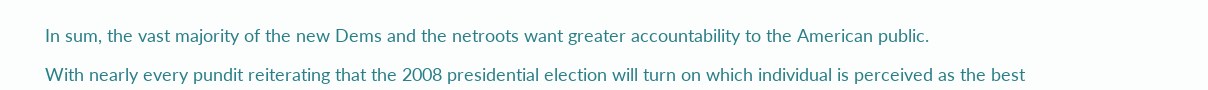In sum, the vast majority of the new Dems and the netroots want greater accountability to the American public.

With nearly every pundit reiterating that the 2008 presidential election will turn on which individual is perceived as the best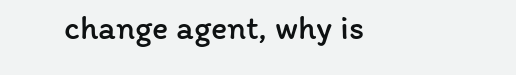change agent, why is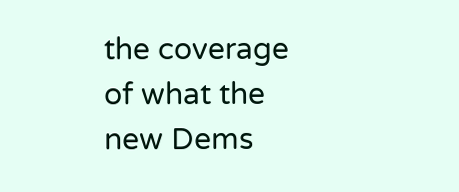the coverage of what the new Dems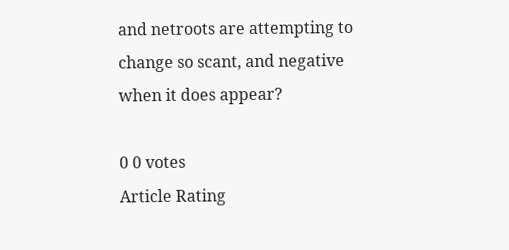and netroots are attempting to change so scant, and negative when it does appear?

0 0 votes
Article Rating